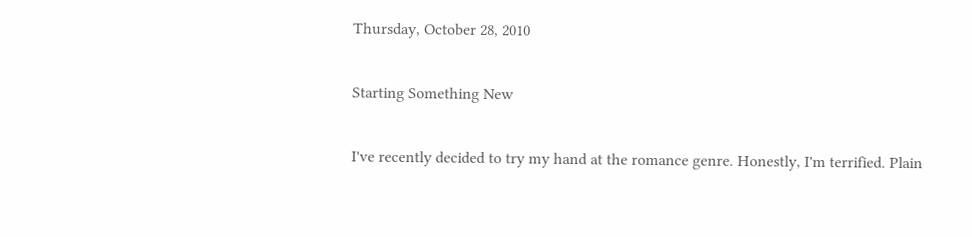Thursday, October 28, 2010

Starting Something New

I've recently decided to try my hand at the romance genre. Honestly, I'm terrified. Plain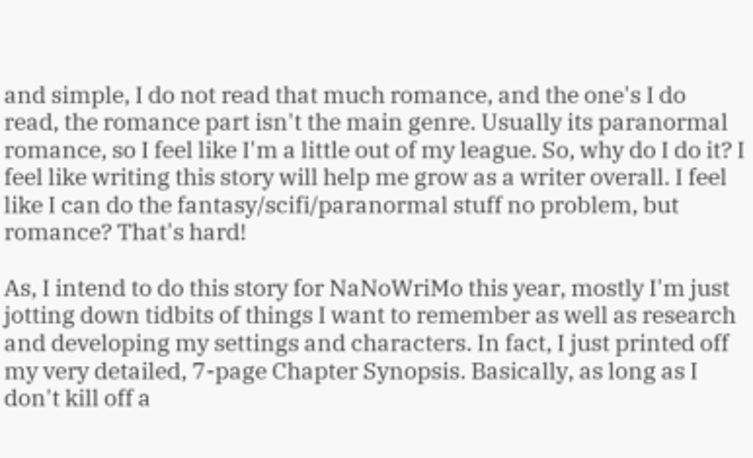and simple, I do not read that much romance, and the one's I do read, the romance part isn't the main genre. Usually its paranormal romance, so I feel like I'm a little out of my league. So, why do I do it? I feel like writing this story will help me grow as a writer overall. I feel like I can do the fantasy/scifi/paranormal stuff no problem, but romance? That's hard!

As, I intend to do this story for NaNoWriMo this year, mostly I'm just jotting down tidbits of things I want to remember as well as research and developing my settings and characters. In fact, I just printed off my very detailed, 7-page Chapter Synopsis. Basically, as long as I don't kill off a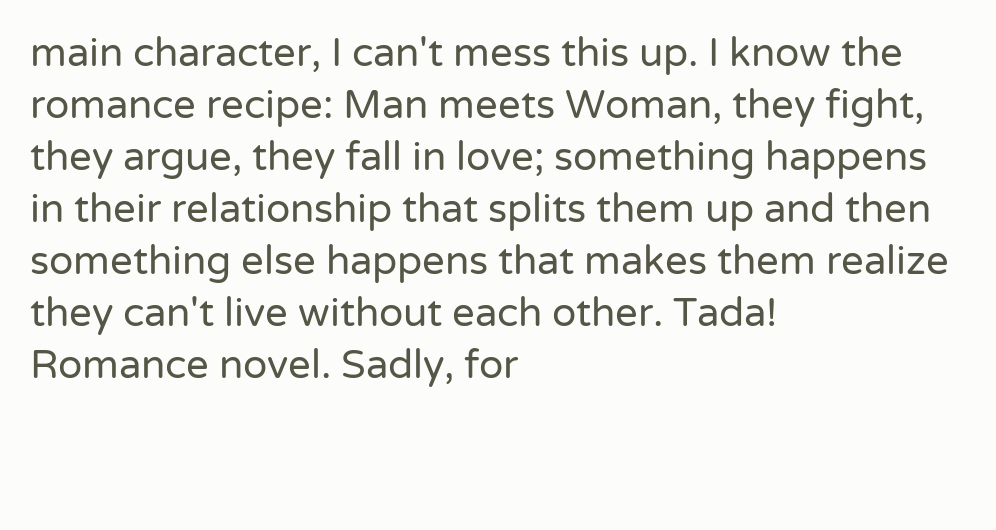main character, I can't mess this up. I know the romance recipe: Man meets Woman, they fight, they argue, they fall in love; something happens in their relationship that splits them up and then something else happens that makes them realize they can't live without each other. Tada! Romance novel. Sadly, for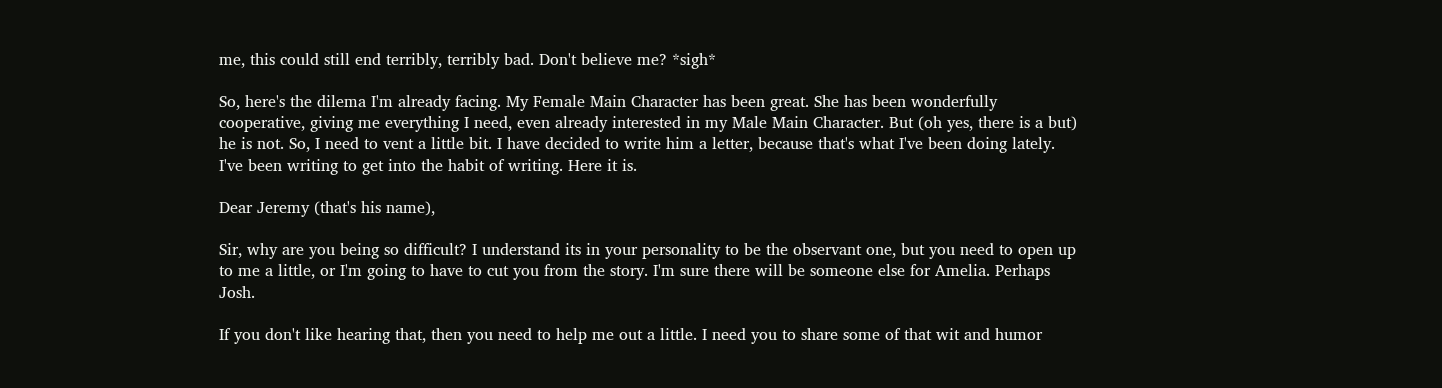me, this could still end terribly, terribly bad. Don't believe me? *sigh*

So, here's the dilema I'm already facing. My Female Main Character has been great. She has been wonderfully cooperative, giving me everything I need, even already interested in my Male Main Character. But (oh yes, there is a but) he is not. So, I need to vent a little bit. I have decided to write him a letter, because that's what I've been doing lately. I've been writing to get into the habit of writing. Here it is.

Dear Jeremy (that's his name),

Sir, why are you being so difficult? I understand its in your personality to be the observant one, but you need to open up to me a little, or I'm going to have to cut you from the story. I'm sure there will be someone else for Amelia. Perhaps Josh.

If you don't like hearing that, then you need to help me out a little. I need you to share some of that wit and humor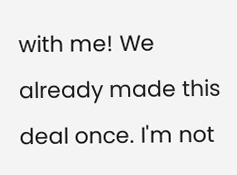with me! We already made this deal once. I'm not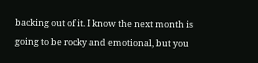backing out of it. I know the next month is going to be rocky and emotional, but you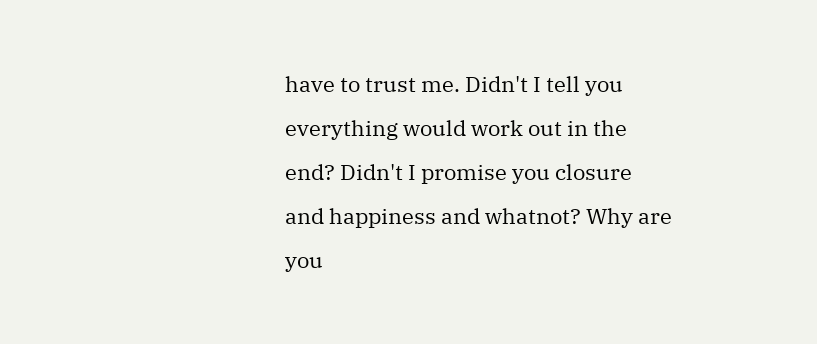have to trust me. Didn't I tell you everything would work out in the end? Didn't I promise you closure and happiness and whatnot? Why are you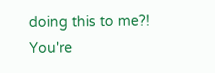doing this to me?! You're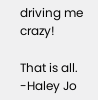driving me crazy!

That is all.
-Haley Jo